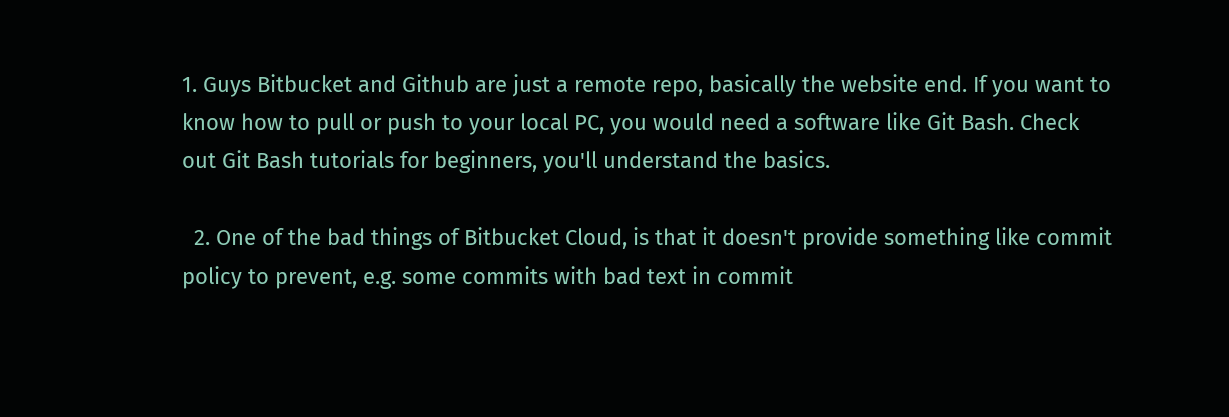1. Guys Bitbucket and Github are just a remote repo, basically the website end. If you want to know how to pull or push to your local PC, you would need a software like Git Bash. Check out Git Bash tutorials for beginners, you'll understand the basics.

  2. One of the bad things of Bitbucket Cloud, is that it doesn't provide something like commit policy to prevent, e.g. some commits with bad text in commit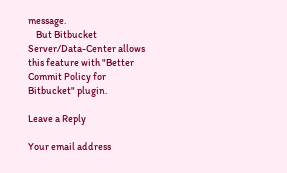message.
    But Bitbucket Server/Data-Center allows this feature with "Better Commit Policy for Bitbucket" plugin.

Leave a Reply

Your email address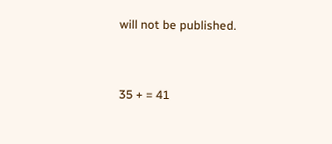will not be published.


35 + = 41